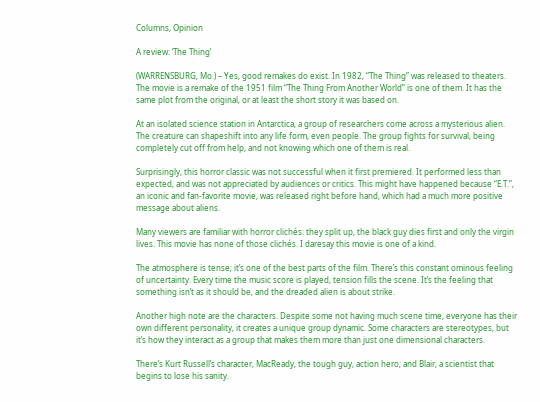Columns, Opinion

A review: ‘The Thing’

(WARRENSBURG, Mo.) – Yes, good remakes do exist. In 1982, “The Thing” was released to theaters. The movie is a remake of the 1951 film “The Thing From Another World” is one of them. It has the same plot from the original, or at least the short story it was based on.

At an isolated science station in Antarctica, a group of researchers come across a mysterious alien. The creature can shapeshift into any life form, even people. The group fights for survival, being completely cut off from help, and not knowing which one of them is real.

Surprisingly, this horror classic was not successful when it first premiered. It performed less than expected, and was not appreciated by audiences or critics. This might have happened because “E.T.”, an iconic and fan-favorite movie, was released right before hand, which had a much more positive message about aliens.

Many viewers are familiar with horror clichés: they split up, the black guy dies first and only the virgin lives. This movie has none of those clichés. I daresay this movie is one of a kind.

The atmosphere is tense; it’s one of the best parts of the film. There’s this constant ominous feeling of uncertainty. Every time the music score is played, tension fills the scene. It’s the feeling that something isn’t as it should be, and the dreaded alien is about strike.

Another high note are the characters. Despite some not having much scene time, everyone has their own different personality, it creates a unique group dynamic. Some characters are stereotypes, but it’s how they interact as a group that makes them more than just one dimensional characters.

There’s Kurt Russell’s character, MacReady, the tough guy, action hero; and Blair, a scientist that begins to lose his sanity.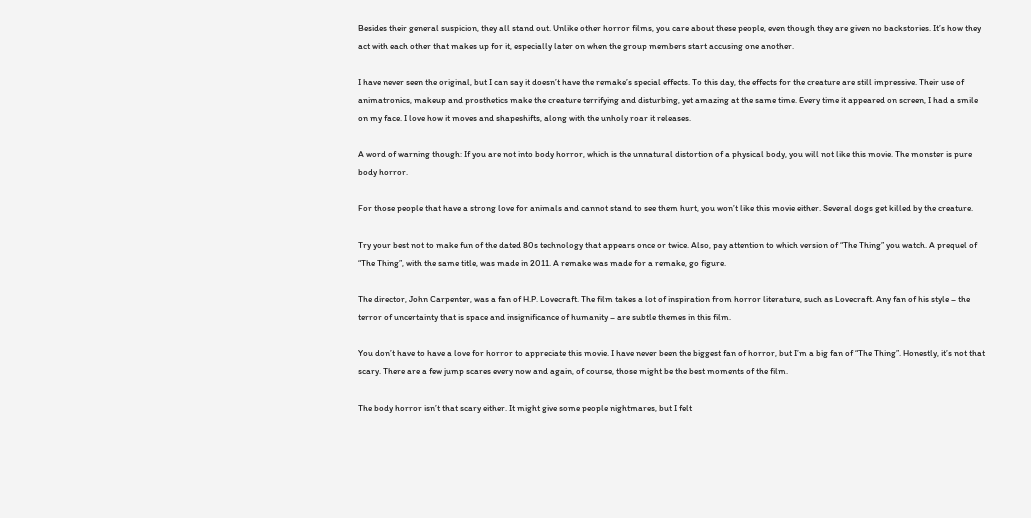Besides their general suspicion, they all stand out. Unlike other horror films, you care about these people, even though they are given no backstories. It’s how they act with each other that makes up for it, especially later on when the group members start accusing one another.

I have never seen the original, but I can say it doesn’t have the remake’s special effects. To this day, the effects for the creature are still impressive. Their use of animatronics, makeup and prosthetics make the creature terrifying and disturbing, yet amazing at the same time. Every time it appeared on screen, I had a smile on my face. I love how it moves and shapeshifts, along with the unholy roar it releases.

A word of warning though: If you are not into body horror, which is the unnatural distortion of a physical body, you will not like this movie. The monster is pure body horror.

For those people that have a strong love for animals and cannot stand to see them hurt, you won’t like this movie either. Several dogs get killed by the creature.

Try your best not to make fun of the dated 80s technology that appears once or twice. Also, pay attention to which version of “The Thing” you watch. A prequel of “The Thing”, with the same title, was made in 2011. A remake was made for a remake, go figure.

The director, John Carpenter, was a fan of H.P. Lovecraft. The film takes a lot of inspiration from horror literature, such as Lovecraft. Any fan of his style – the terror of uncertainty that is space and insignificance of humanity – are subtle themes in this film.

You don’t have to have a love for horror to appreciate this movie. I have never been the biggest fan of horror, but I’m a big fan of “The Thing”. Honestly, it’s not that scary. There are a few jump scares every now and again, of course, those might be the best moments of the film.

The body horror isn’t that scary either. It might give some people nightmares, but I felt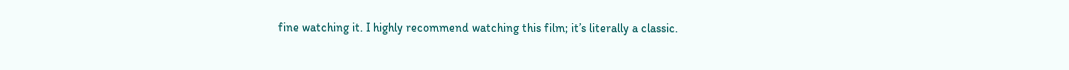fine watching it. I highly recommend watching this film; it’s literally a classic.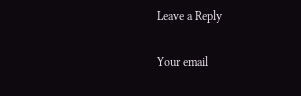Leave a Reply

Your email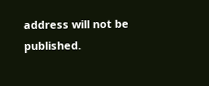address will not be published.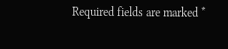Required fields are marked *